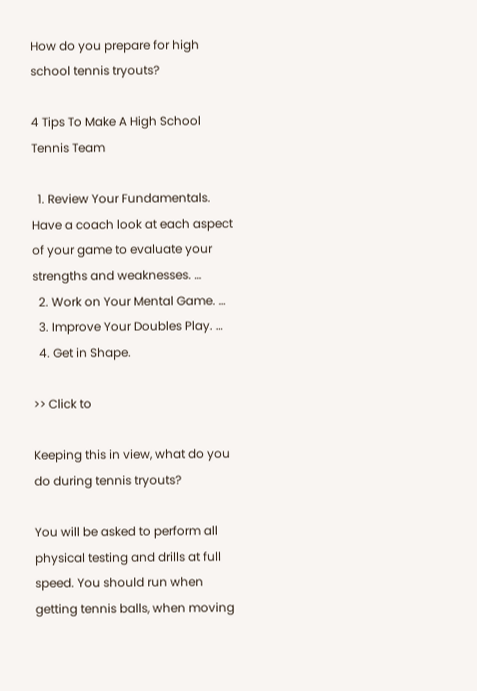How do you prepare for high school tennis tryouts?

4 Tips To Make A High School Tennis Team

  1. Review Your Fundamentals. Have a coach look at each aspect of your game to evaluate your strengths and weaknesses. …
  2. Work on Your Mental Game. …
  3. Improve Your Doubles Play. …
  4. Get in Shape.

>> Click to

Keeping this in view, what do you do during tennis tryouts?

You will be asked to perform all physical testing and drills at full speed. You should run when getting tennis balls, when moving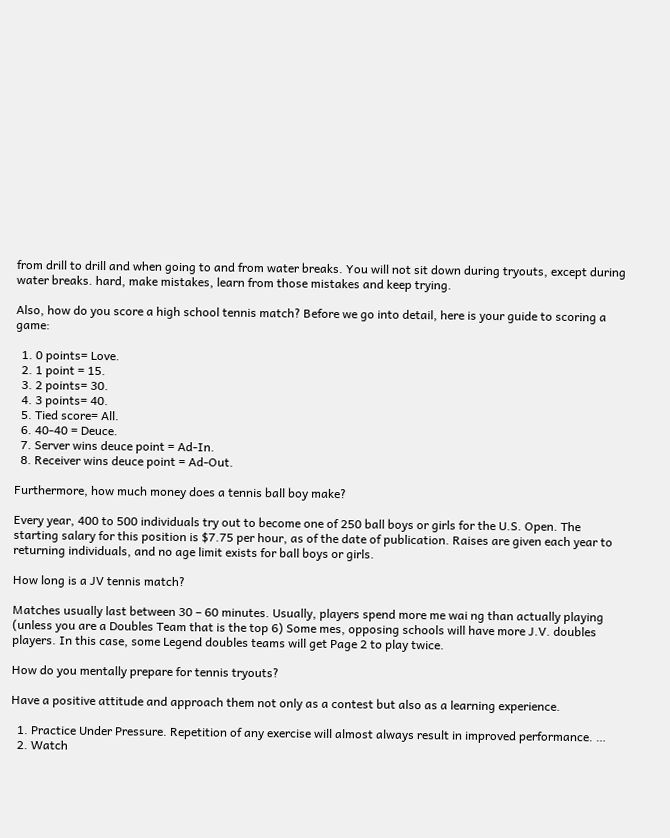from drill to drill and when going to and from water breaks. You will not sit down during tryouts, except during water breaks. hard, make mistakes, learn from those mistakes and keep trying.

Also, how do you score a high school tennis match? Before we go into detail, here is your guide to scoring a game:

  1. 0 points= Love.
  2. 1 point = 15.
  3. 2 points= 30.
  4. 3 points= 40.
  5. Tied score= All.
  6. 40-40 = Deuce.
  7. Server wins deuce point = Ad-In.
  8. Receiver wins deuce point = Ad-Out.

Furthermore, how much money does a tennis ball boy make?

Every year, 400 to 500 individuals try out to become one of 250 ball boys or girls for the U.S. Open. The starting salary for this position is $7.75 per hour, as of the date of publication. Raises are given each year to returning individuals, and no age limit exists for ball boys or girls.

How long is a JV tennis match?

Matches usually last between 30 – 60 minutes. Usually, players spend more me wai ng than actually playing (unless you are a Doubles Team that is the top 6) Some mes, opposing schools will have more J.V. doubles players. In this case, some Legend doubles teams will get Page 2 to play twice.

How do you mentally prepare for tennis tryouts?

Have a positive attitude and approach them not only as a contest but also as a learning experience.

  1. Practice Under Pressure. Repetition of any exercise will almost always result in improved performance. …
  2. Watch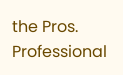the Pros. Professional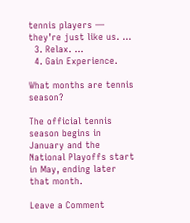tennis players — they’re just like us. …
  3. Relax. …
  4. Gain Experience.

What months are tennis season?

The official tennis season begins in January and the National Playoffs start in May, ending later that month.

Leave a Comment